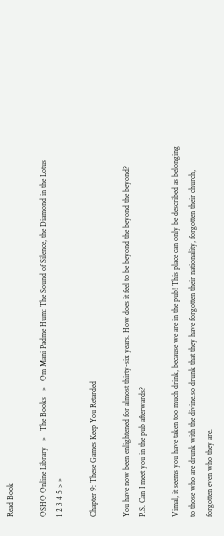Read Book

OSHO Online Library   »   The Books   »   Om Mani Padme Hum: The Sound of Silence, the Diamond in the Lotus
1 2 3 4 5 > »

Chapter 9: These Games Keep You Retarded

You have now been enlightened for almost thirty-six years. How does it feel to be beyond the beyond the beyond?
P.S. Can I meet you in the pub afterwards?

Vimal, it seems you have taken too much drink, because we are in the pub! This place can only be described as belonging to those who are drunk with the divine.so drunk that they have forgotten their nationality, forgotten their church, forgotten even who they are.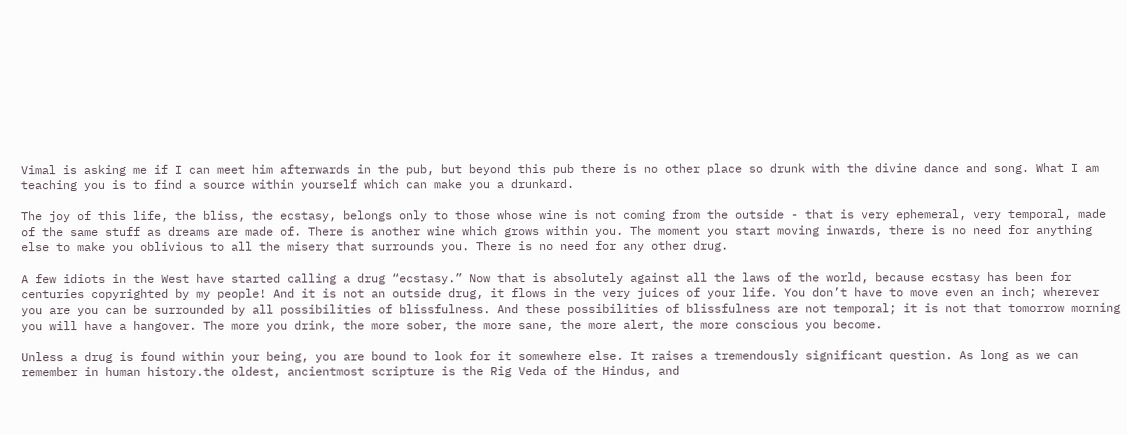Vimal is asking me if I can meet him afterwards in the pub, but beyond this pub there is no other place so drunk with the divine dance and song. What I am teaching you is to find a source within yourself which can make you a drunkard.

The joy of this life, the bliss, the ecstasy, belongs only to those whose wine is not coming from the outside - that is very ephemeral, very temporal, made of the same stuff as dreams are made of. There is another wine which grows within you. The moment you start moving inwards, there is no need for anything else to make you oblivious to all the misery that surrounds you. There is no need for any other drug.

A few idiots in the West have started calling a drug “ecstasy.” Now that is absolutely against all the laws of the world, because ecstasy has been for centuries copyrighted by my people! And it is not an outside drug, it flows in the very juices of your life. You don’t have to move even an inch; wherever you are you can be surrounded by all possibilities of blissfulness. And these possibilities of blissfulness are not temporal; it is not that tomorrow morning you will have a hangover. The more you drink, the more sober, the more sane, the more alert, the more conscious you become.

Unless a drug is found within your being, you are bound to look for it somewhere else. It raises a tremendously significant question. As long as we can remember in human history.the oldest, ancientmost scripture is the Rig Veda of the Hindus, and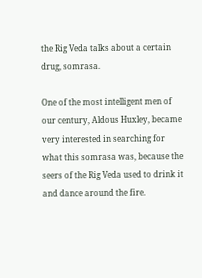the Rig Veda talks about a certain drug, somrasa.

One of the most intelligent men of our century, Aldous Huxley, became very interested in searching for what this somrasa was, because the seers of the Rig Veda used to drink it and dance around the fire.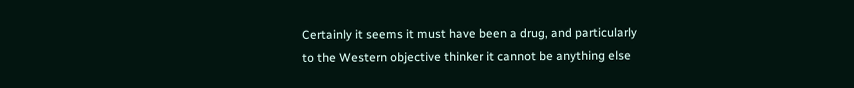Certainly it seems it must have been a drug, and particularly to the Western objective thinker it cannot be anything else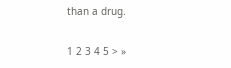than a drug.

1 2 3 4 5 > »